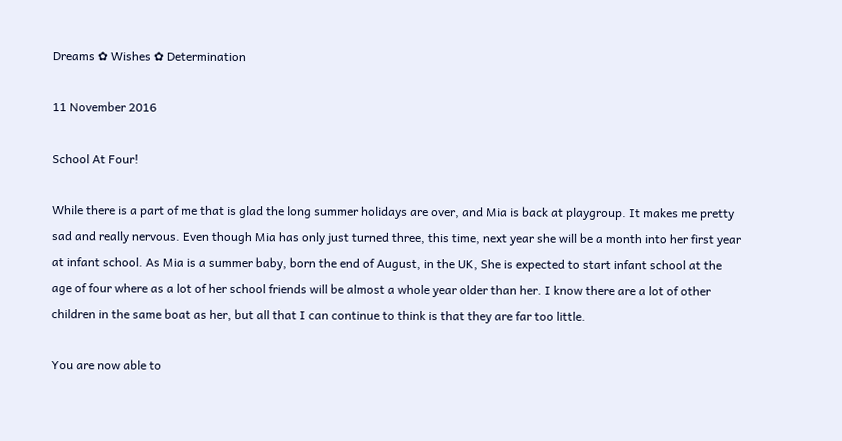Dreams ✿ Wishes ✿ Determination

11 November 2016

School At Four!

While there is a part of me that is glad the long summer holidays are over, and Mia is back at playgroup. It makes me pretty sad and really nervous. Even though Mia has only just turned three, this time, next year she will be a month into her first year at infant school. As Mia is a summer baby, born the end of August, in the UK, She is expected to start infant school at the age of four where as a lot of her school friends will be almost a whole year older than her. I know there are a lot of other children in the same boat as her, but all that I can continue to think is that they are far too little.

You are now able to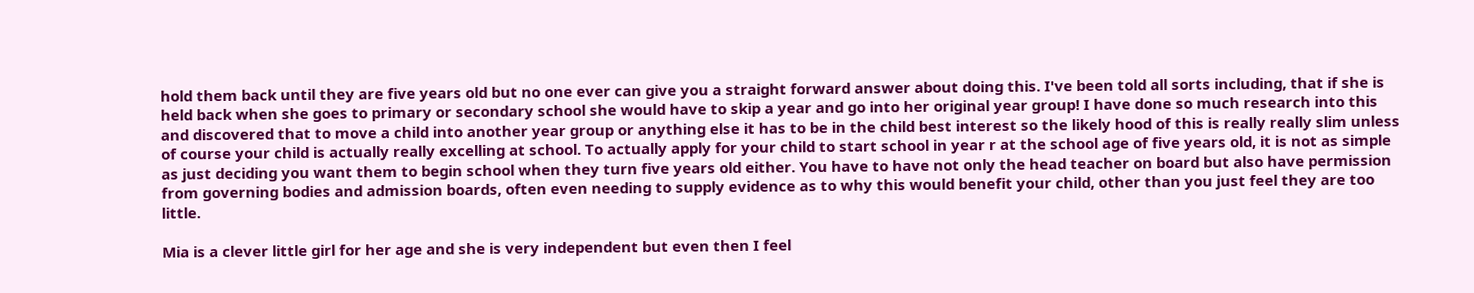hold them back until they are five years old but no one ever can give you a straight forward answer about doing this. I've been told all sorts including, that if she is held back when she goes to primary or secondary school she would have to skip a year and go into her original year group! I have done so much research into this and discovered that to move a child into another year group or anything else it has to be in the child best interest so the likely hood of this is really really slim unless of course your child is actually really excelling at school. To actually apply for your child to start school in year r at the school age of five years old, it is not as simple as just deciding you want them to begin school when they turn five years old either. You have to have not only the head teacher on board but also have permission from governing bodies and admission boards, often even needing to supply evidence as to why this would benefit your child, other than you just feel they are too little.

Mia is a clever little girl for her age and she is very independent but even then I feel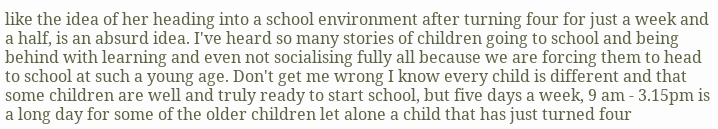like the idea of her heading into a school environment after turning four for just a week and a half, is an absurd idea. I've heard so many stories of children going to school and being behind with learning and even not socialising fully all because we are forcing them to head to school at such a young age. Don't get me wrong I know every child is different and that some children are well and truly ready to start school, but five days a week, 9 am - 3.15pm is a long day for some of the older children let alone a child that has just turned four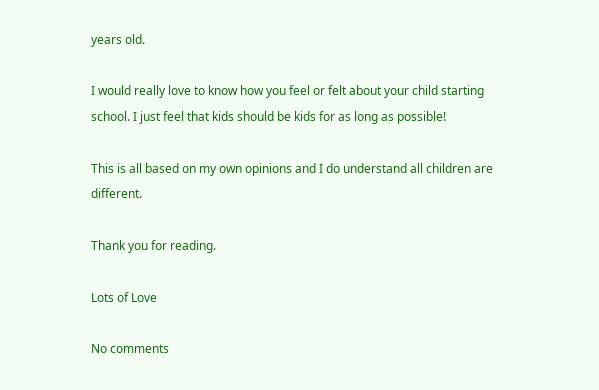years old.

I would really love to know how you feel or felt about your child starting school. I just feel that kids should be kids for as long as possible!

This is all based on my own opinions and I do understand all children are different.

Thank you for reading.

Lots of Love

No comments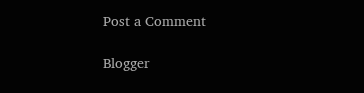Post a Comment

Blogger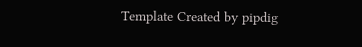Template Created by pipdig